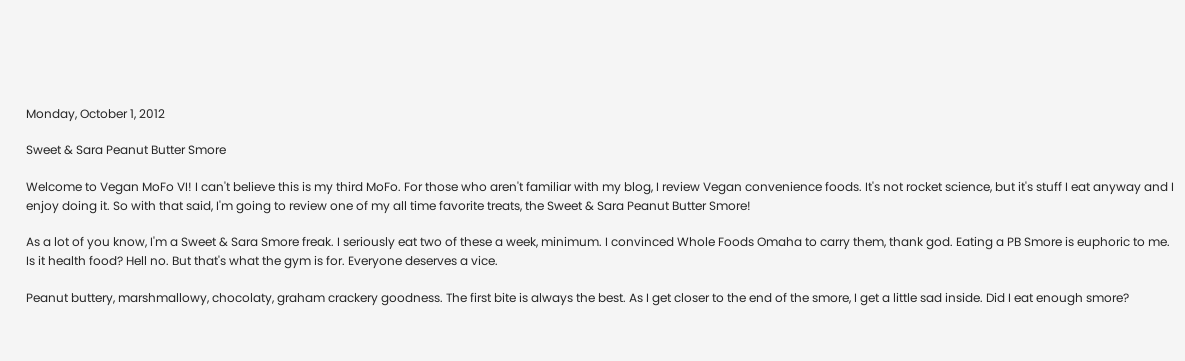Monday, October 1, 2012

Sweet & Sara Peanut Butter Smore

Welcome to Vegan MoFo VI! I can't believe this is my third MoFo. For those who aren't familiar with my blog, I review Vegan convenience foods. It's not rocket science, but it's stuff I eat anyway and I enjoy doing it. So with that said, I'm going to review one of my all time favorite treats, the Sweet & Sara Peanut Butter Smore!

As a lot of you know, I'm a Sweet & Sara Smore freak. I seriously eat two of these a week, minimum. I convinced Whole Foods Omaha to carry them, thank god. Eating a PB Smore is euphoric to me. Is it health food? Hell no. But that's what the gym is for. Everyone deserves a vice.

Peanut buttery, marshmallowy, chocolaty, graham crackery goodness. The first bite is always the best. As I get closer to the end of the smore, I get a little sad inside. Did I eat enough smore?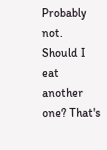Probably not. Should I eat another one? That's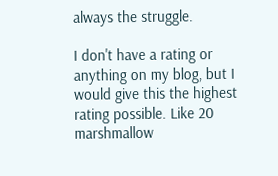always the struggle.

I don't have a rating or anything on my blog, but I would give this the highest rating possible. Like 20 marshmallow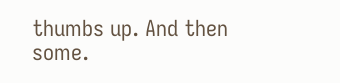thumbs up. And then some.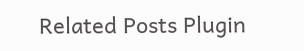Related Posts Plugin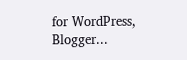for WordPress, Blogger...